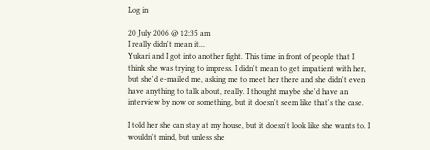Log in

20 July 2006 @ 12:35 am
I really didn't mean it...
Yukari and I got into another fight. This time in front of people that I think she was trying to impress. I didn't mean to get impatient with her, but she'd e-mailed me, asking me to meet her there and she didn't even have anything to talk about, really. I thought maybe she'd have an interview by now or something, but it doesn't seem like that's the case.

I told her she can stay at my house, but it doesn't look like she wants to. I wouldn't mind, but unless she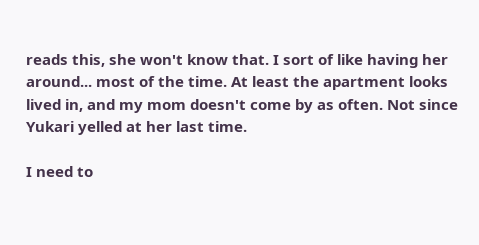reads this, she won't know that. I sort of like having her around... most of the time. At least the apartment looks lived in, and my mom doesn't come by as often. Not since Yukari yelled at her last time.

I need to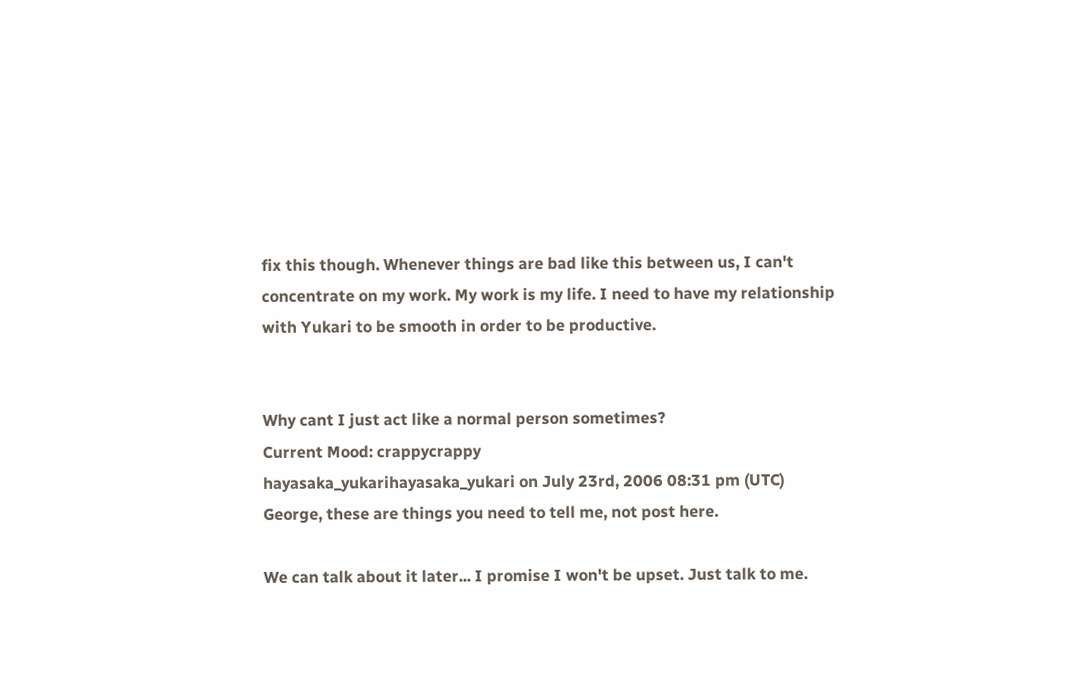fix this though. Whenever things are bad like this between us, I can't concentrate on my work. My work is my life. I need to have my relationship with Yukari to be smooth in order to be productive.


Why cant I just act like a normal person sometimes?
Current Mood: crappycrappy
hayasaka_yukarihayasaka_yukari on July 23rd, 2006 08:31 pm (UTC)
George, these are things you need to tell me, not post here.

We can talk about it later... I promise I won't be upset. Just talk to me.